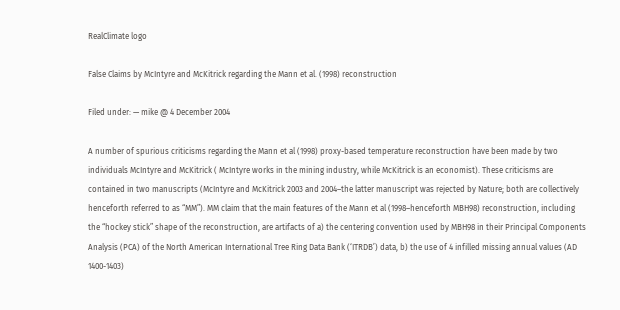RealClimate logo

False Claims by McIntyre and McKitrick regarding the Mann et al. (1998) reconstruction

Filed under: — mike @ 4 December 2004

A number of spurious criticisms regarding the Mann et al (1998) proxy-based temperature reconstruction have been made by two individuals McIntyre and McKitrick ( McIntyre works in the mining industry, while McKitrick is an economist). These criticisms are contained in two manuscripts (McIntyre and McKitrick 2003 and 2004–the latter manuscript was rejected by Nature; both are collectively henceforth referred to as “MM”). MM claim that the main features of the Mann et al (1998–henceforth MBH98) reconstruction, including the “hockey stick” shape of the reconstruction, are artifacts of a) the centering convention used by MBH98 in their Principal Components Analysis (PCA) of the North American International Tree Ring Data Bank (‘ITRDB’) data, b) the use of 4 infilled missing annual values (AD 1400-1403)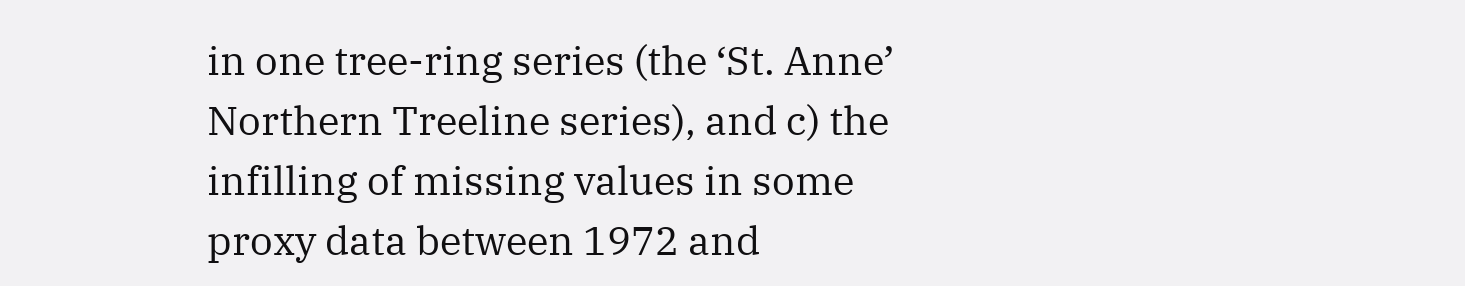in one tree-ring series (the ‘St. Anne’ Northern Treeline series), and c) the infilling of missing values in some proxy data between 1972 and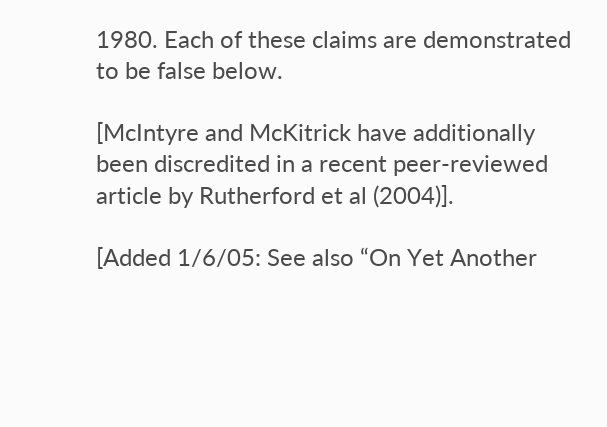1980. Each of these claims are demonstrated to be false below.

[McIntyre and McKitrick have additionally been discredited in a recent peer-reviewed article by Rutherford et al (2004)].

[Added 1/6/05: See also “On Yet Another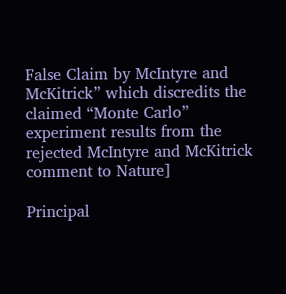False Claim by McIntyre and McKitrick” which discredits the claimed “Monte Carlo” experiment results from the rejected McIntyre and McKitrick comment to Nature]

Principal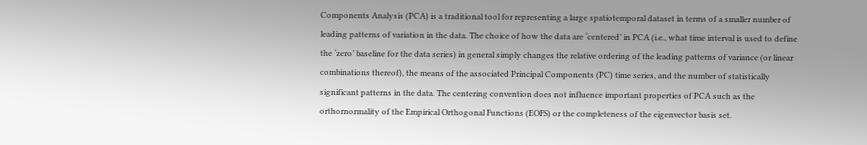Components Analysis (PCA) is a traditional tool for representing a large spatiotemporal dataset in terms of a smaller number of leading patterns of variation in the data. The choice of how the data are ‘centered’ in PCA (i.e., what time interval is used to define the ‘zero’ baseline for the data series) in general simply changes the relative ordering of the leading patterns of variance (or linear combinations thereof), the means of the associated Principal Components (PC) time series, and the number of statistically significant patterns in the data. The centering convention does not influence important properties of PCA such as the orthornormality of the Empirical Orthogonal Functions (EOFS) or the completeness of the eigenvector basis set.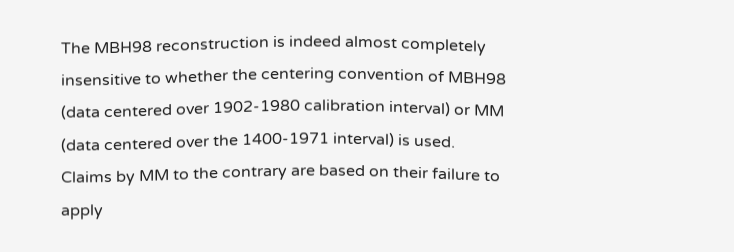The MBH98 reconstruction is indeed almost completely insensitive to whether the centering convention of MBH98 (data centered over 1902-1980 calibration interval) or MM (data centered over the 1400-1971 interval) is used. Claims by MM to the contrary are based on their failure to apply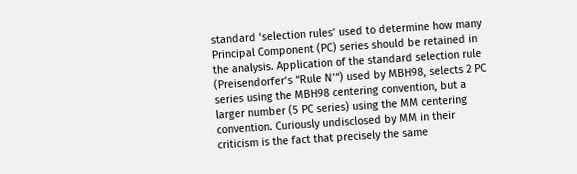standard ‘selection rules’ used to determine how many Principal Component (PC) series should be retained in the analysis. Application of the standard selection rule (Preisendorfer’s “Rule N’“) used by MBH98, selects 2 PC series using the MBH98 centering convention, but a larger number (5 PC series) using the MM centering convention. Curiously undisclosed by MM in their criticism is the fact that precisely the same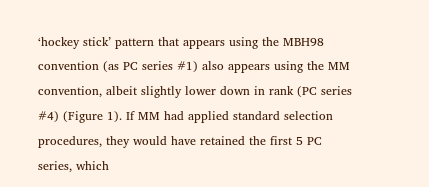‘hockey stick’ pattern that appears using the MBH98 convention (as PC series #1) also appears using the MM convention, albeit slightly lower down in rank (PC series #4) (Figure 1). If MM had applied standard selection procedures, they would have retained the first 5 PC series, which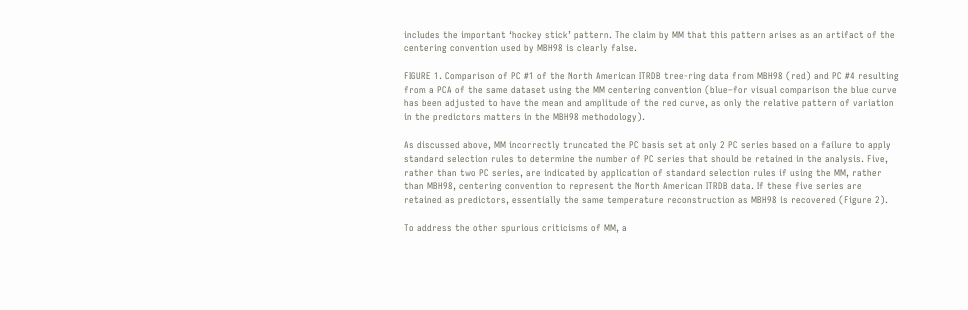includes the important ‘hockey stick’ pattern. The claim by MM that this pattern arises as an artifact of the centering convention used by MBH98 is clearly false.

FIGURE 1. Comparison of PC #1 of the North American ITRDB tree-ring data from MBH98 (red) and PC #4 resulting from a PCA of the same dataset using the MM centering convention (blue–for visual comparison the blue curve has been adjusted to have the mean and amplitude of the red curve, as only the relative pattern of variation in the predictors matters in the MBH98 methodology).

As discussed above, MM incorrectly truncated the PC basis set at only 2 PC series based on a failure to apply standard selection rules to determine the number of PC series that should be retained in the analysis. Five, rather than two PC series, are indicated by application of standard selection rules if using the MM, rather than MBH98, centering convention to represent the North American ITRDB data. If these five series are retained as predictors, essentially the same temperature reconstruction as MBH98 is recovered (Figure 2).

To address the other spurious criticisms of MM, a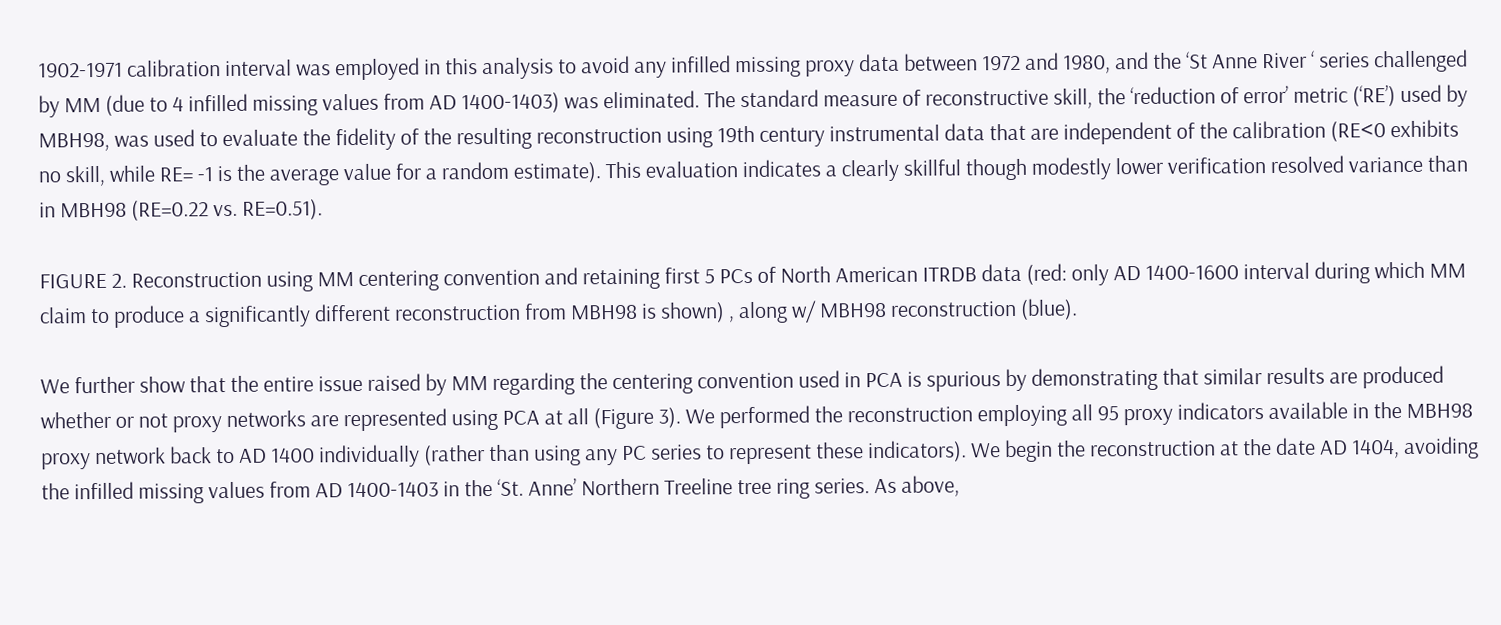1902-1971 calibration interval was employed in this analysis to avoid any infilled missing proxy data between 1972 and 1980, and the ‘St Anne River ‘ series challenged by MM (due to 4 infilled missing values from AD 1400-1403) was eliminated. The standard measure of reconstructive skill, the ‘reduction of error’ metric (‘RE’) used by MBH98, was used to evaluate the fidelity of the resulting reconstruction using 19th century instrumental data that are independent of the calibration (RE<0 exhibits no skill, while RE= -1 is the average value for a random estimate). This evaluation indicates a clearly skillful though modestly lower verification resolved variance than in MBH98 (RE=0.22 vs. RE=0.51).

FIGURE 2. Reconstruction using MM centering convention and retaining first 5 PCs of North American ITRDB data (red: only AD 1400-1600 interval during which MM claim to produce a significantly different reconstruction from MBH98 is shown) , along w/ MBH98 reconstruction (blue).

We further show that the entire issue raised by MM regarding the centering convention used in PCA is spurious by demonstrating that similar results are produced whether or not proxy networks are represented using PCA at all (Figure 3). We performed the reconstruction employing all 95 proxy indicators available in the MBH98 proxy network back to AD 1400 individually (rather than using any PC series to represent these indicators). We begin the reconstruction at the date AD 1404, avoiding the infilled missing values from AD 1400-1403 in the ‘St. Anne’ Northern Treeline tree ring series. As above,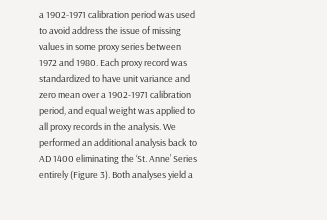a 1902-1971 calibration period was used to avoid address the issue of missing values in some proxy series between 1972 and 1980. Each proxy record was standardized to have unit variance and zero mean over a 1902-1971 calibration period, and equal weight was applied to all proxy records in the analysis. We performed an additional analysis back to AD 1400 eliminating the ‘St. Anne’ Series entirely (Figure 3). Both analyses yield a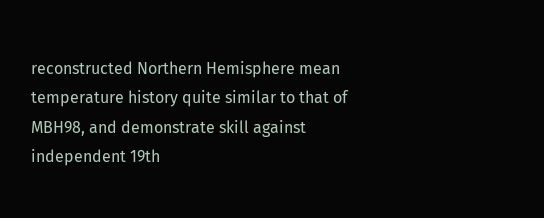reconstructed Northern Hemisphere mean temperature history quite similar to that of MBH98, and demonstrate skill against independent 19th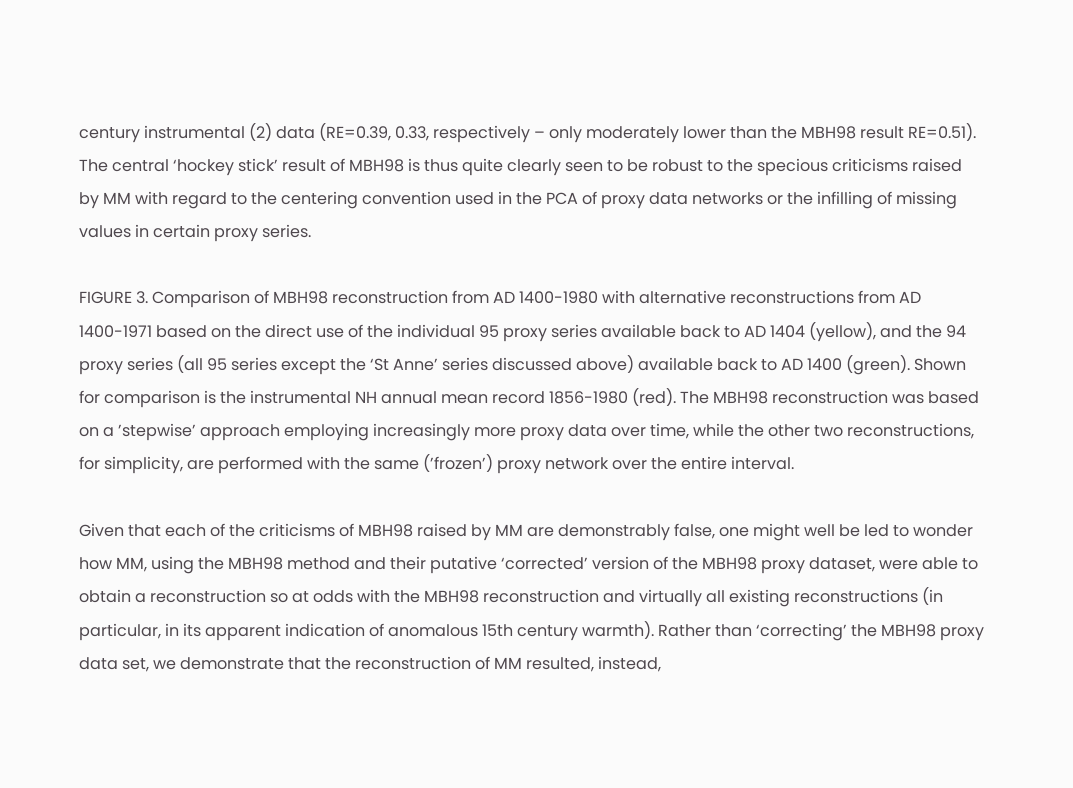century instrumental (2) data (RE=0.39, 0.33, respectively – only moderately lower than the MBH98 result RE=0.51). The central ‘hockey stick’ result of MBH98 is thus quite clearly seen to be robust to the specious criticisms raised by MM with regard to the centering convention used in the PCA of proxy data networks or the infilling of missing values in certain proxy series.

FIGURE 3. Comparison of MBH98 reconstruction from AD 1400-1980 with alternative reconstructions from AD 1400-1971 based on the direct use of the individual 95 proxy series available back to AD 1404 (yellow), and the 94 proxy series (all 95 series except the ‘St Anne’ series discussed above) available back to AD 1400 (green). Shown for comparison is the instrumental NH annual mean record 1856-1980 (red). The MBH98 reconstruction was based on a ’stepwise’ approach employing increasingly more proxy data over time, while the other two reconstructions, for simplicity, are performed with the same (’frozen’) proxy network over the entire interval.

Given that each of the criticisms of MBH98 raised by MM are demonstrably false, one might well be led to wonder how MM, using the MBH98 method and their putative ‘corrected’ version of the MBH98 proxy dataset, were able to obtain a reconstruction so at odds with the MBH98 reconstruction and virtually all existing reconstructions (in particular, in its apparent indication of anomalous 15th century warmth). Rather than ‘correcting’ the MBH98 proxy data set, we demonstrate that the reconstruction of MM resulted, instead,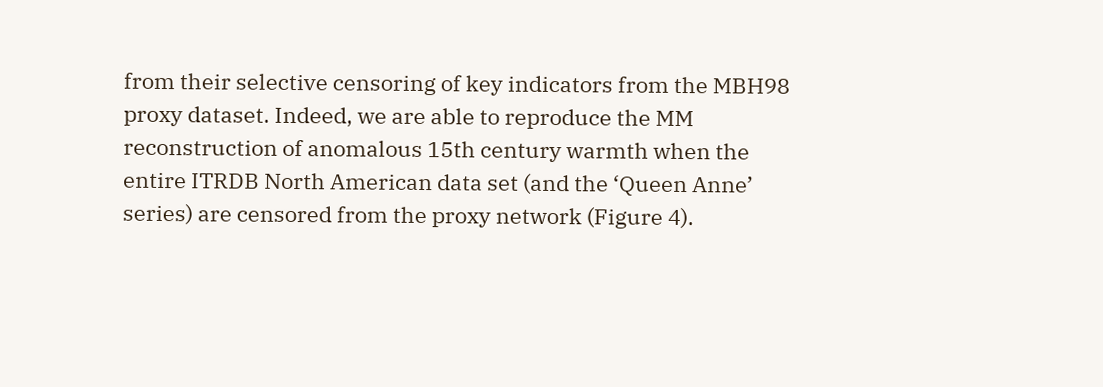from their selective censoring of key indicators from the MBH98 proxy dataset. Indeed, we are able to reproduce the MM reconstruction of anomalous 15th century warmth when the entire ITRDB North American data set (and the ‘Queen Anne’ series) are censored from the proxy network (Figure 4).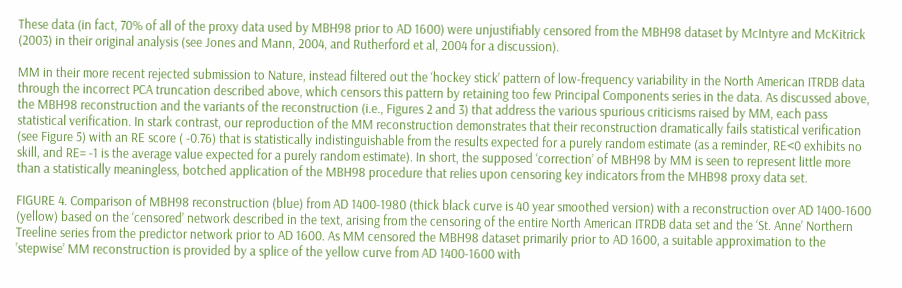These data (in fact, 70% of all of the proxy data used by MBH98 prior to AD 1600) were unjustifiably censored from the MBH98 dataset by McIntyre and McKitrick (2003) in their original analysis (see Jones and Mann, 2004, and Rutherford et al, 2004 for a discussion).

MM in their more recent rejected submission to Nature, instead filtered out the ‘hockey stick’ pattern of low-frequency variability in the North American ITRDB data through the incorrect PCA truncation described above, which censors this pattern by retaining too few Principal Components series in the data. As discussed above, the MBH98 reconstruction and the variants of the reconstruction (i.e., Figures 2 and 3) that address the various spurious criticisms raised by MM, each pass statistical verification. In stark contrast, our reproduction of the MM reconstruction demonstrates that their reconstruction dramatically fails statistical verification (see Figure 5) with an RE score ( -0.76) that is statistically indistinguishable from the results expected for a purely random estimate (as a reminder, RE<0 exhibits no skill, and RE= -1 is the average value expected for a purely random estimate). In short, the supposed ‘correction’ of MBH98 by MM is seen to represent little more than a statistically meaningless, botched application of the MBH98 procedure that relies upon censoring key indicators from the MHB98 proxy data set.

FIGURE 4. Comparison of MBH98 reconstruction (blue) from AD 1400-1980 (thick black curve is 40 year smoothed version) with a reconstruction over AD 1400-1600 (yellow) based on the ‘censored’ network described in the text, arising from the censoring of the entire North American ITRDB data set and the ‘St. Anne’ Northern Treeline series from the predictor network prior to AD 1600. As MM censored the MBH98 dataset primarily prior to AD 1600, a suitable approximation to the ’stepwise’ MM reconstruction is provided by a splice of the yellow curve from AD 1400-1600 with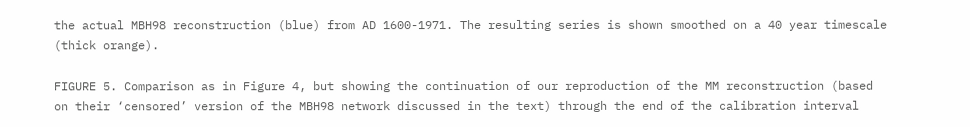the actual MBH98 reconstruction (blue) from AD 1600-1971. The resulting series is shown smoothed on a 40 year timescale (thick orange).

FIGURE 5. Comparison as in Figure 4, but showing the continuation of our reproduction of the MM reconstruction (based on their ‘censored’ version of the MBH98 network discussed in the text) through the end of the calibration interval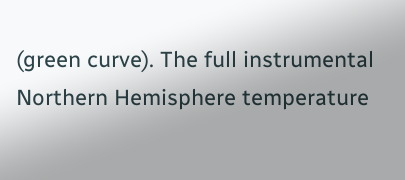(green curve). The full instrumental Northern Hemisphere temperature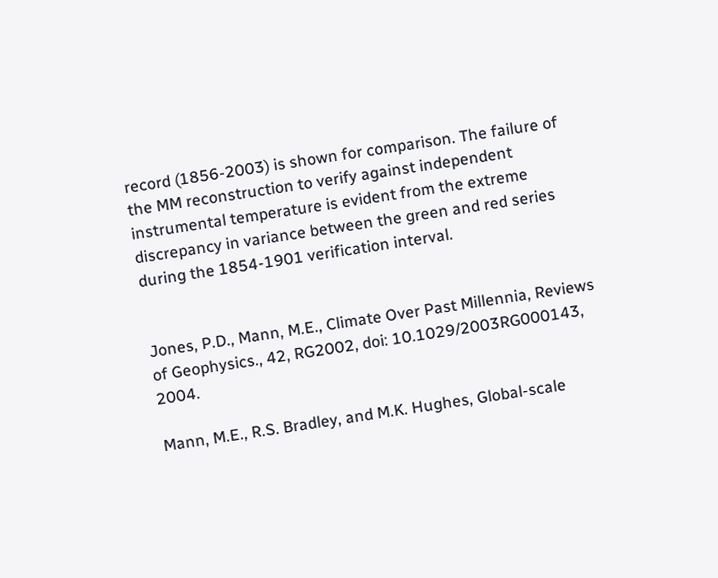record (1856-2003) is shown for comparison. The failure of the MM reconstruction to verify against independent instrumental temperature is evident from the extreme discrepancy in variance between the green and red series during the 1854-1901 verification interval.


Jones, P.D., Mann, M.E., Climate Over Past Millennia, Reviews of Geophysics., 42, RG2002, doi: 10.1029/2003RG000143, 2004.

Mann, M.E., R.S. Bradley, and M.K. Hughes, Global-scale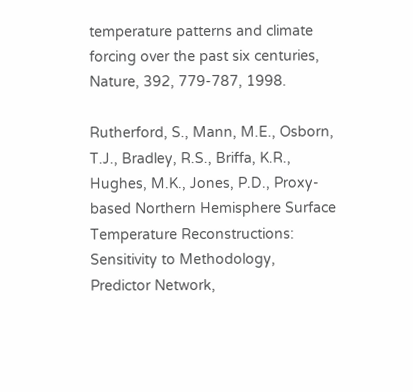temperature patterns and climate forcing over the past six centuries, Nature, 392, 779-787, 1998.

Rutherford, S., Mann, M.E., Osborn, T.J., Bradley, R.S., Briffa, K.R., Hughes, M.K., Jones, P.D., Proxy-based Northern Hemisphere Surface Temperature Reconstructions: Sensitivity to Methodology, Predictor Network,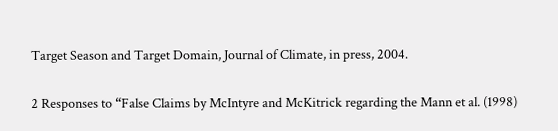Target Season and Target Domain, Journal of Climate, in press, 2004.

2 Responses to “False Claims by McIntyre and McKitrick regarding the Mann et al. (1998)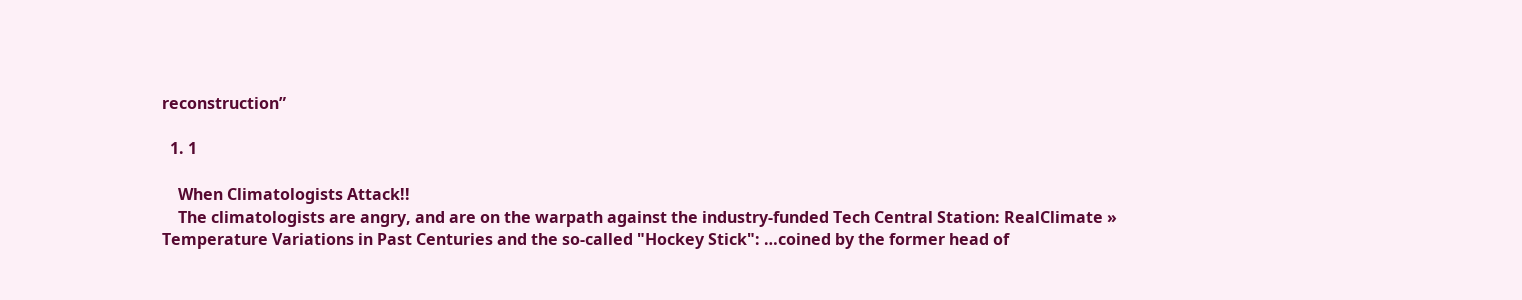reconstruction”

  1. 1

    When Climatologists Attack!!
    The climatologists are angry, and are on the warpath against the industry-funded Tech Central Station: RealClimate » Temperature Variations in Past Centuries and the so-called "Hockey Stick": …coined by the former head of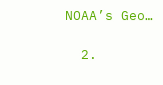NOAA’s Geo…

  2.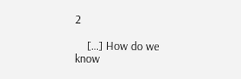2

    […] How do we know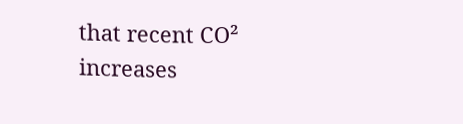that recent CO² increases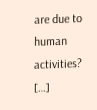are due to human activities? […]